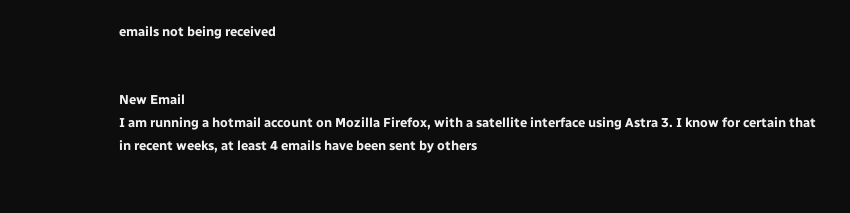emails not being received


New Email
I am running a hotmail account on Mozilla Firefox, with a satellite interface using Astra 3. I know for certain that in recent weeks, at least 4 emails have been sent by others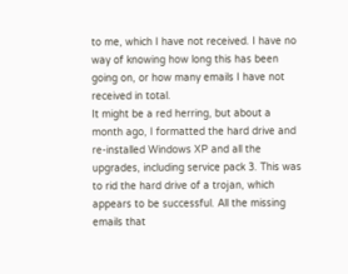to me, which I have not received. I have no way of knowing how long this has been going on, or how many emails I have not received in total.
It might be a red herring, but about a month ago, I formatted the hard drive and re-installed Windows XP and all the upgrades, including service pack 3. This was to rid the hard drive of a trojan, which appears to be successful. All the missing emails that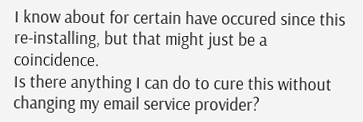I know about for certain have occured since this re-installing, but that might just be a coincidence.
Is there anything I can do to cure this without changing my email service provider?